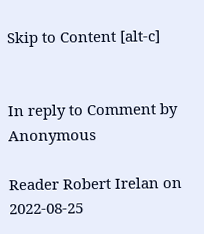Skip to Content [alt-c]


In reply to Comment by Anonymous

Reader Robert Irelan on 2022-08-25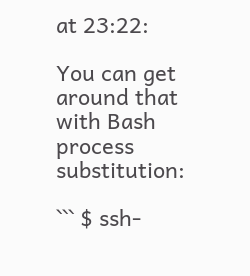at 23:22:

You can get around that with Bash process substitution:

``` $ ssh-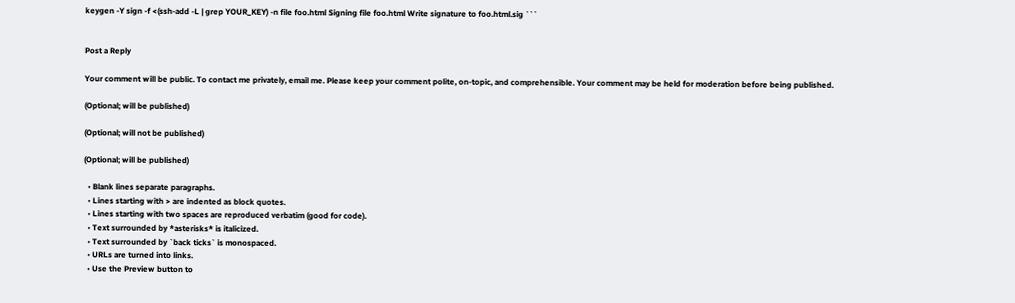keygen -Y sign -f <(ssh-add -L | grep YOUR_KEY) -n file foo.html Signing file foo.html Write signature to foo.html.sig ```


Post a Reply

Your comment will be public. To contact me privately, email me. Please keep your comment polite, on-topic, and comprehensible. Your comment may be held for moderation before being published.

(Optional; will be published)

(Optional; will not be published)

(Optional; will be published)

  • Blank lines separate paragraphs.
  • Lines starting with > are indented as block quotes.
  • Lines starting with two spaces are reproduced verbatim (good for code).
  • Text surrounded by *asterisks* is italicized.
  • Text surrounded by `back ticks` is monospaced.
  • URLs are turned into links.
  • Use the Preview button to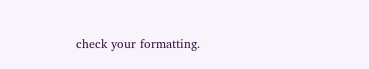check your formatting.